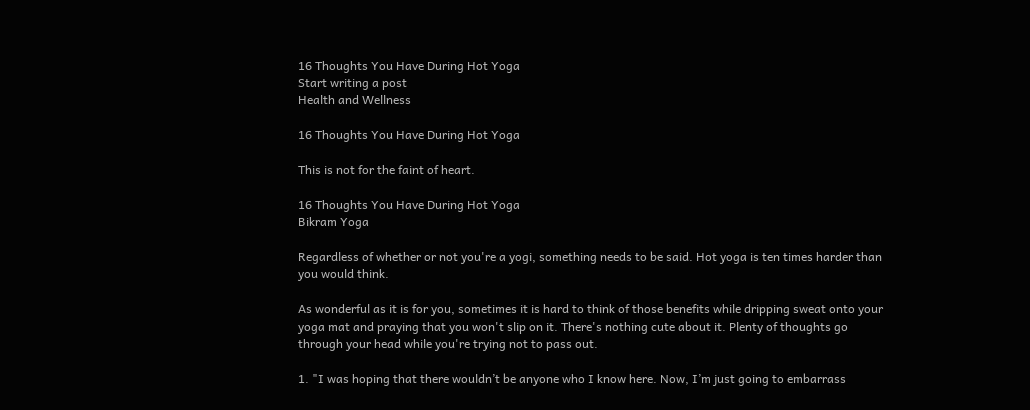16 Thoughts You Have During Hot Yoga
Start writing a post
Health and Wellness

16 Thoughts You Have During Hot Yoga

This is not for the faint of heart.

16 Thoughts You Have During Hot Yoga
Bikram Yoga

Regardless of whether or not you're a yogi, something needs to be said. Hot yoga is ten times harder than you would think.

As wonderful as it is for you, sometimes it is hard to think of those benefits while dripping sweat onto your yoga mat and praying that you won't slip on it. There's nothing cute about it. Plenty of thoughts go through your head while you're trying not to pass out.

1. "I was hoping that there wouldn’t be anyone who I know here. Now, I’m just going to embarrass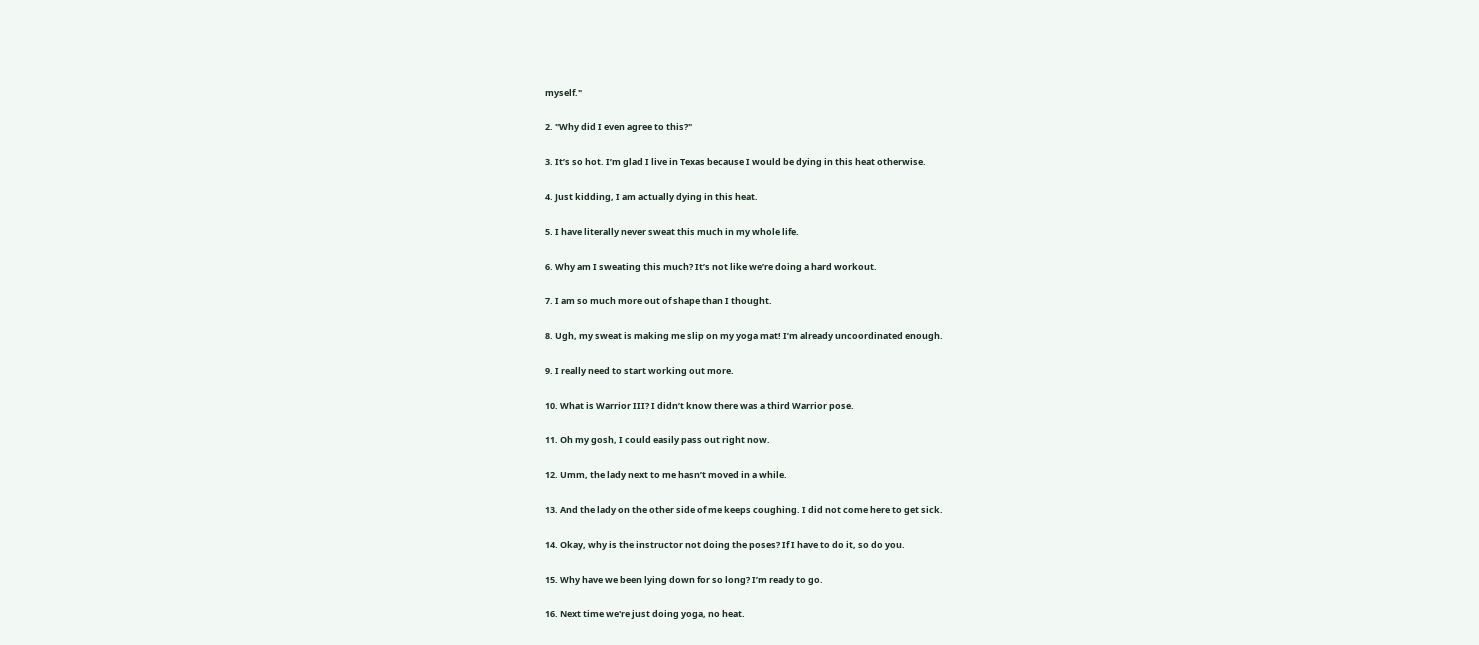myself."

2. "Why did I even agree to this?"

3. It’s so hot. I’m glad I live in Texas because I would be dying in this heat otherwise.

4. Just kidding, I am actually dying in this heat.

5. I have literally never sweat this much in my whole life.

6. Why am I sweating this much? It’s not like we’re doing a hard workout.

7. I am so much more out of shape than I thought.

8. Ugh, my sweat is making me slip on my yoga mat! I’m already uncoordinated enough.

9. I really need to start working out more.

10. What is Warrior III? I didn’t know there was a third Warrior pose.

11. Oh my gosh, I could easily pass out right now.

12. Umm, the lady next to me hasn’t moved in a while.

13. And the lady on the other side of me keeps coughing. I did not come here to get sick.

14. Okay, why is the instructor not doing the poses? If I have to do it, so do you.

15. Why have we been lying down for so long? I’m ready to go.

16. Next time we're just doing yoga, no heat.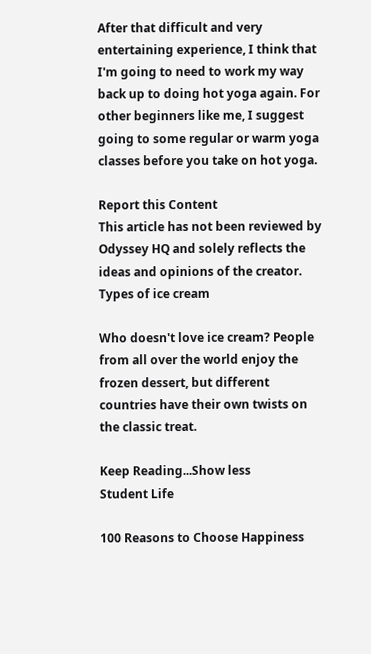After that difficult and very entertaining experience, I think that I'm going to need to work my way back up to doing hot yoga again. For other beginners like me, I suggest going to some regular or warm yoga classes before you take on hot yoga.

Report this Content
This article has not been reviewed by Odyssey HQ and solely reflects the ideas and opinions of the creator.
Types of ice cream

Who doesn't love ice cream? People from all over the world enjoy the frozen dessert, but different countries have their own twists on the classic treat.

Keep Reading...Show less
Student Life

100 Reasons to Choose Happiness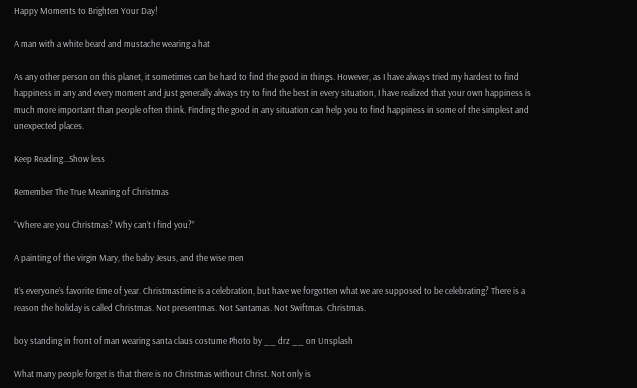Happy Moments to Brighten Your Day!

A man with a white beard and mustache wearing a hat

As any other person on this planet, it sometimes can be hard to find the good in things. However, as I have always tried my hardest to find happiness in any and every moment and just generally always try to find the best in every situation, I have realized that your own happiness is much more important than people often think. Finding the good in any situation can help you to find happiness in some of the simplest and unexpected places.

Keep Reading...Show less

Remember The True Meaning of Christmas

“Where are you Christmas? Why can’t I find you?”

A painting of the virgin Mary, the baby Jesus, and the wise men

It’s everyone’s favorite time of year. Christmastime is a celebration, but have we forgotten what we are supposed to be celebrating? There is a reason the holiday is called Christmas. Not presentmas. Not Santamas. Not Swiftmas. Christmas.

boy standing in front of man wearing santa claus costume Photo by __ drz __ on Unsplash

What many people forget is that there is no Christmas without Christ. Not only is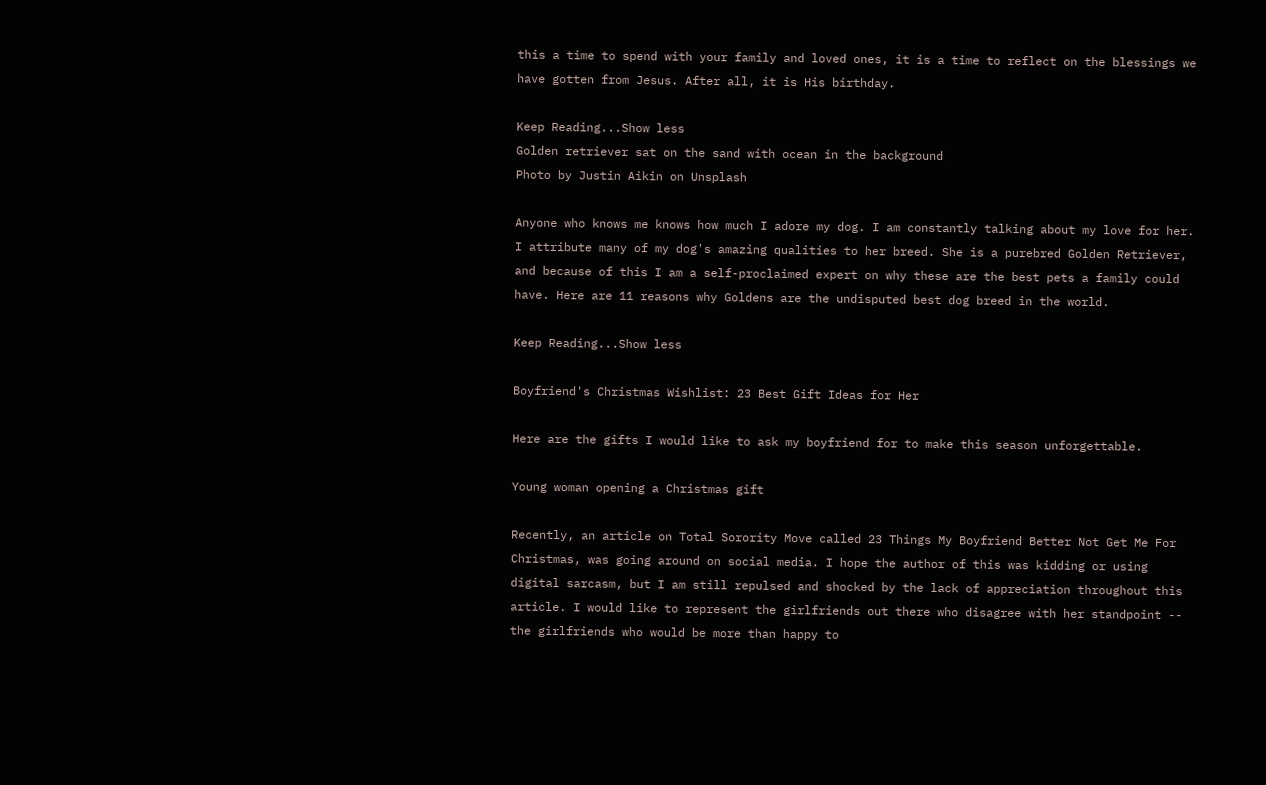this a time to spend with your family and loved ones, it is a time to reflect on the blessings we have gotten from Jesus. After all, it is His birthday.

Keep Reading...Show less
Golden retriever sat on the sand with ocean in the background
Photo by Justin Aikin on Unsplash

Anyone who knows me knows how much I adore my dog. I am constantly talking about my love for her. I attribute many of my dog's amazing qualities to her breed. She is a purebred Golden Retriever, and because of this I am a self-proclaimed expert on why these are the best pets a family could have. Here are 11 reasons why Goldens are the undisputed best dog breed in the world.

Keep Reading...Show less

Boyfriend's Christmas Wishlist: 23 Best Gift Ideas for Her

Here are the gifts I would like to ask my boyfriend for to make this season unforgettable.

Young woman opening a Christmas gift

Recently, an article on Total Sorority Move called 23 Things My Boyfriend Better Not Get Me For Christmas, was going around on social media. I hope the author of this was kidding or using digital sarcasm, but I am still repulsed and shocked by the lack of appreciation throughout this article. I would like to represent the girlfriends out there who disagree with her standpoint -- the girlfriends who would be more than happy to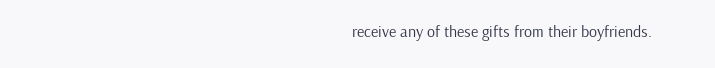receive any of these gifts from their boyfriends.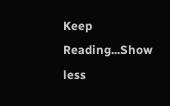Keep Reading...Show less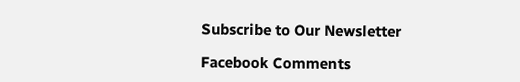Subscribe to Our Newsletter

Facebook Comments